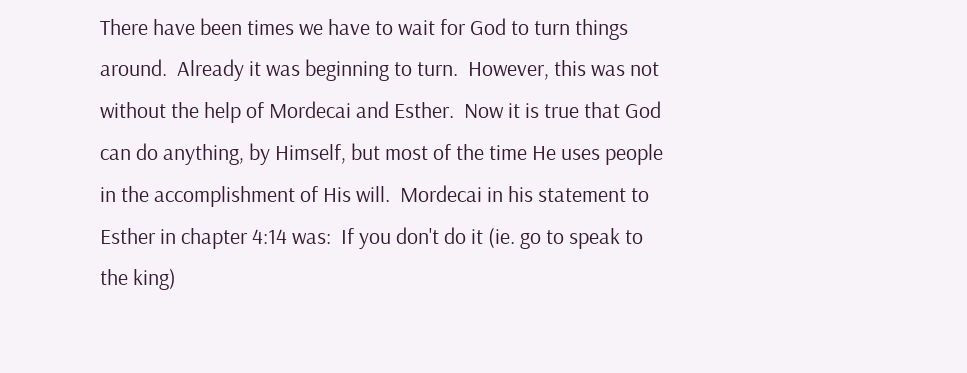There have been times we have to wait for God to turn things around.  Already it was beginning to turn.  However, this was not without the help of Mordecai and Esther.  Now it is true that God can do anything, by Himself, but most of the time He uses people in the accomplishment of His will.  Mordecai in his statement to Esther in chapter 4:14 was:  If you don't do it (ie. go to speak to the king)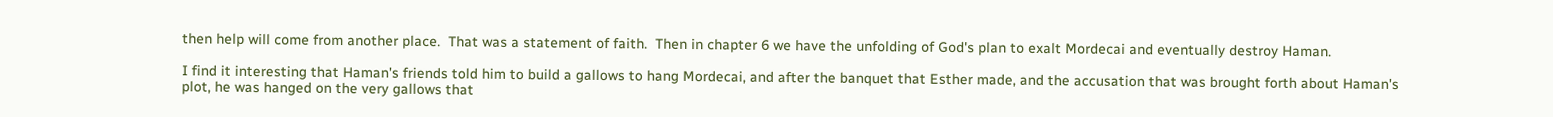then help will come from another place.  That was a statement of faith.  Then in chapter 6 we have the unfolding of God's plan to exalt Mordecai and eventually destroy Haman.

I find it interesting that Haman's friends told him to build a gallows to hang Mordecai, and after the banquet that Esther made, and the accusation that was brought forth about Haman's plot, he was hanged on the very gallows that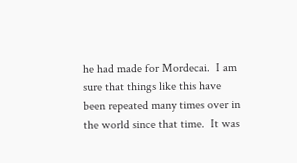he had made for Mordecai.  I am sure that things like this have been repeated many times over in the world since that time.  It was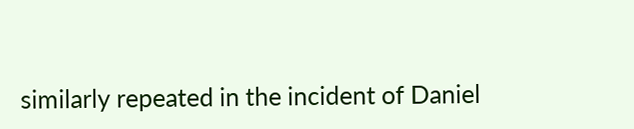similarly repeated in the incident of Daniel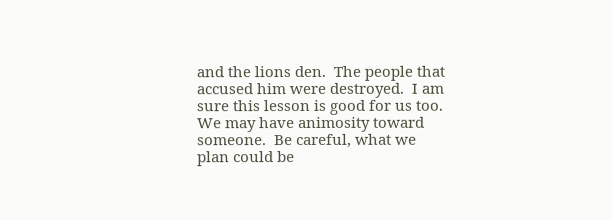and the lions den.  The people that accused him were destroyed.  I am sure this lesson is good for us too.  We may have animosity toward someone.  Be careful, what we plan could be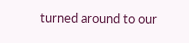turned around to our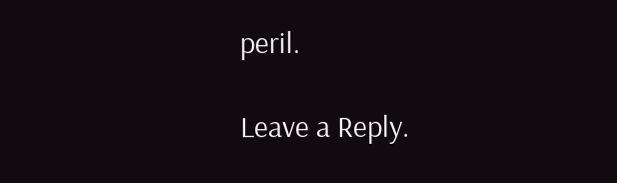peril.

Leave a Reply.